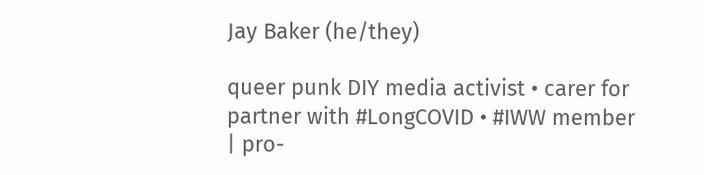Jay Baker (he/they)

queer punk DIY media activist • carer for partner with #LongCOVID • #IWW member | pro-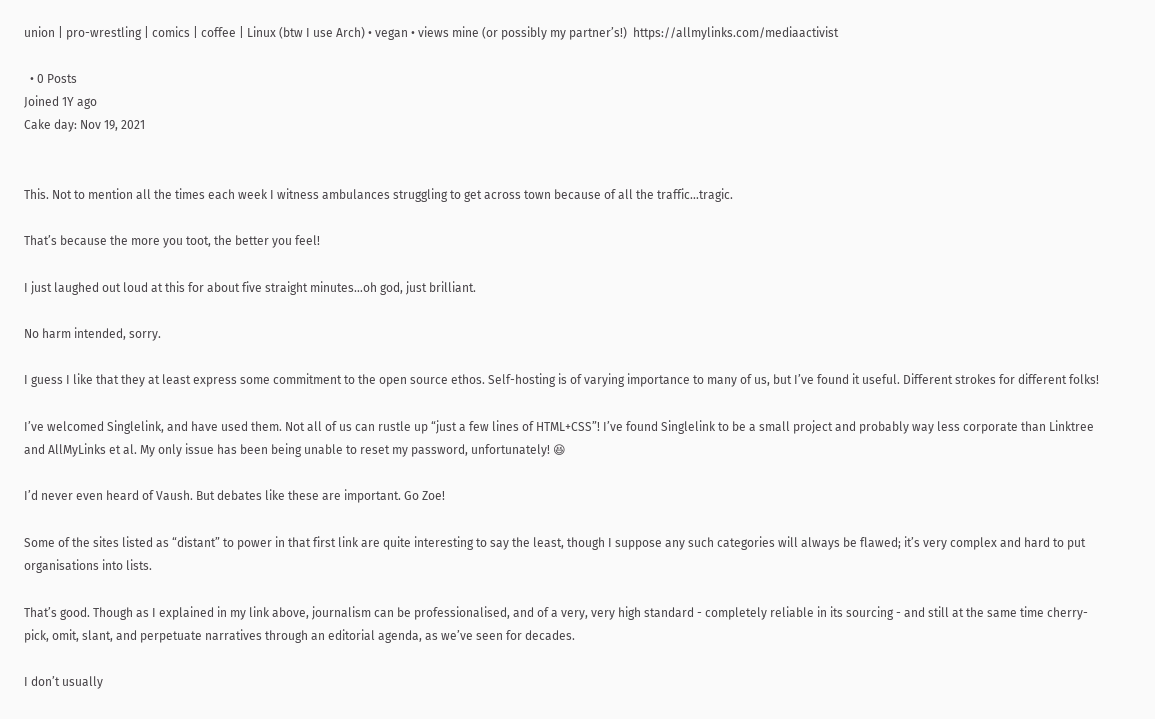union | pro-wrestling | comics | coffee | Linux (btw I use Arch) • vegan • views mine (or possibly my partner’s!)  https://allmylinks.com/mediaactivist

  • 0 Posts
Joined 1Y ago
Cake day: Nov 19, 2021


This. Not to mention all the times each week I witness ambulances struggling to get across town because of all the traffic…tragic.

That’s because the more you toot, the better you feel!

I just laughed out loud at this for about five straight minutes…oh god, just brilliant.

No harm intended, sorry.

I guess I like that they at least express some commitment to the open source ethos. Self-hosting is of varying importance to many of us, but I’ve found it useful. Different strokes for different folks!

I’ve welcomed Singlelink, and have used them. Not all of us can rustle up “just a few lines of HTML+CSS”! I’ve found Singlelink to be a small project and probably way less corporate than Linktree and AllMyLinks et al. My only issue has been being unable to reset my password, unfortunately! 😆

I’d never even heard of Vaush. But debates like these are important. Go Zoe!

Some of the sites listed as “distant” to power in that first link are quite interesting to say the least, though I suppose any such categories will always be flawed; it’s very complex and hard to put organisations into lists.

That’s good. Though as I explained in my link above, journalism can be professionalised, and of a very, very high standard - completely reliable in its sourcing - and still at the same time cherry-pick, omit, slant, and perpetuate narratives through an editorial agenda, as we’ve seen for decades.

I don’t usually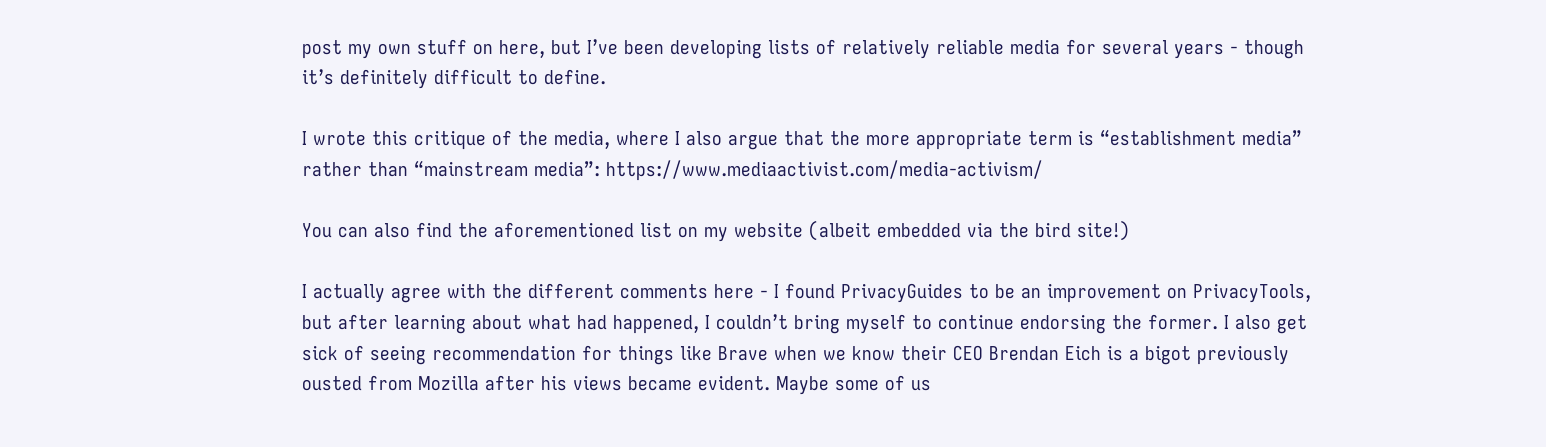post my own stuff on here, but I’ve been developing lists of relatively reliable media for several years - though it’s definitely difficult to define.

I wrote this critique of the media, where I also argue that the more appropriate term is “establishment media” rather than “mainstream media”: https://www.mediaactivist.com/media-activism/

You can also find the aforementioned list on my website (albeit embedded via the bird site!)

I actually agree with the different comments here - I found PrivacyGuides to be an improvement on PrivacyTools, but after learning about what had happened, I couldn’t bring myself to continue endorsing the former. I also get sick of seeing recommendation for things like Brave when we know their CEO Brendan Eich is a bigot previously ousted from Mozilla after his views became evident. Maybe some of us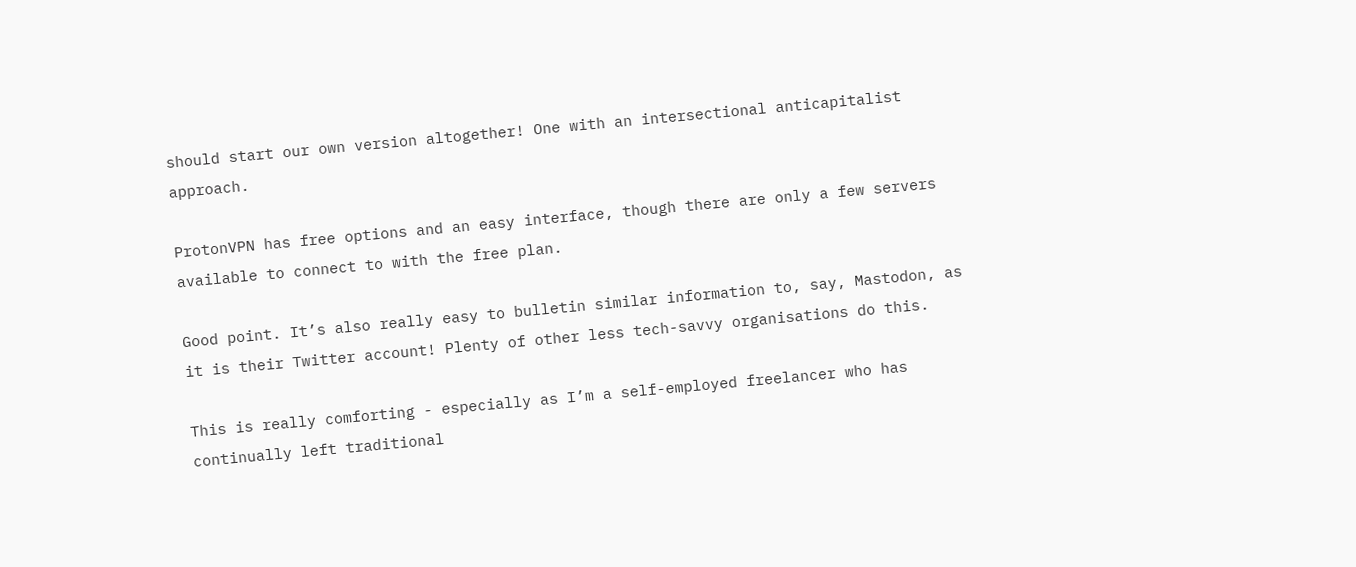should start our own version altogether! One with an intersectional anticapitalist approach.

ProtonVPN has free options and an easy interface, though there are only a few servers available to connect to with the free plan.

Good point. It’s also really easy to bulletin similar information to, say, Mastodon, as it is their Twitter account! Plenty of other less tech-savvy organisations do this.

This is really comforting - especially as I’m a self-employed freelancer who has continually left traditional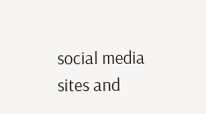social media sites and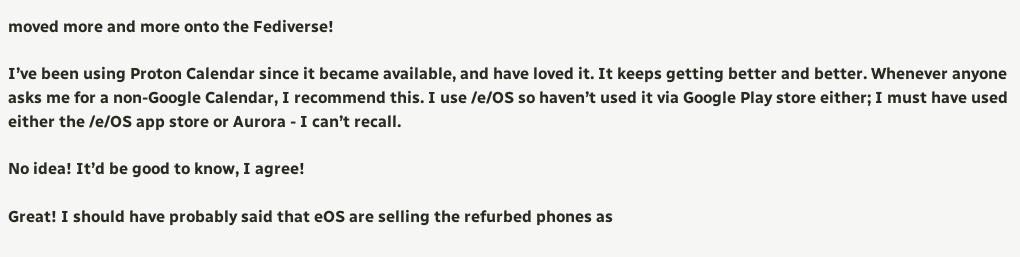moved more and more onto the Fediverse!

I’ve been using Proton Calendar since it became available, and have loved it. It keeps getting better and better. Whenever anyone asks me for a non-Google Calendar, I recommend this. I use /e/OS so haven’t used it via Google Play store either; I must have used either the /e/OS app store or Aurora - I can’t recall.

No idea! It’d be good to know, I agree!

Great! I should have probably said that eOS are selling the refurbed phones as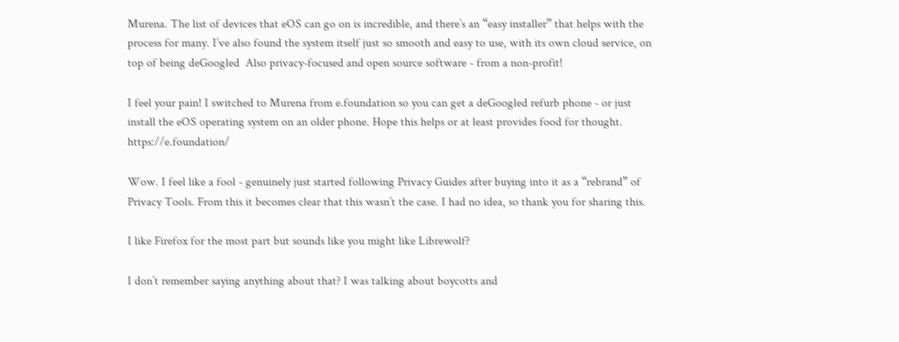Murena. The list of devices that eOS can go on is incredible, and there’s an “easy installer” that helps with the process for many. I’ve also found the system itself just so smooth and easy to use, with its own cloud service, on top of being deGoogled  Also privacy-focused and open source software - from a non-profit!

I feel your pain! I switched to Murena from e.foundation so you can get a deGoogled refurb phone - or just install the eOS operating system on an older phone. Hope this helps or at least provides food for thought. https://e.foundation/

Wow. I feel like a fool - genuinely just started following Privacy Guides after buying into it as a “rebrand” of Privacy Tools. From this it becomes clear that this wasn’t the case. I had no idea, so thank you for sharing this.

I like Firefox for the most part but sounds like you might like Librewolf?

I don’t remember saying anything about that? I was talking about boycotts and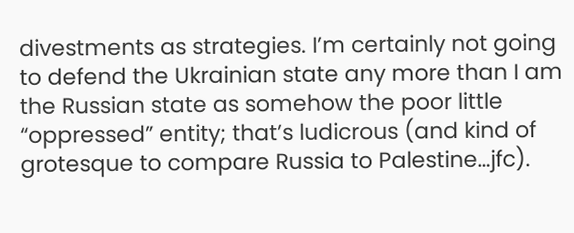divestments as strategies. I’m certainly not going to defend the Ukrainian state any more than I am the Russian state as somehow the poor little “oppressed” entity; that’s ludicrous (and kind of grotesque to compare Russia to Palestine…jfc).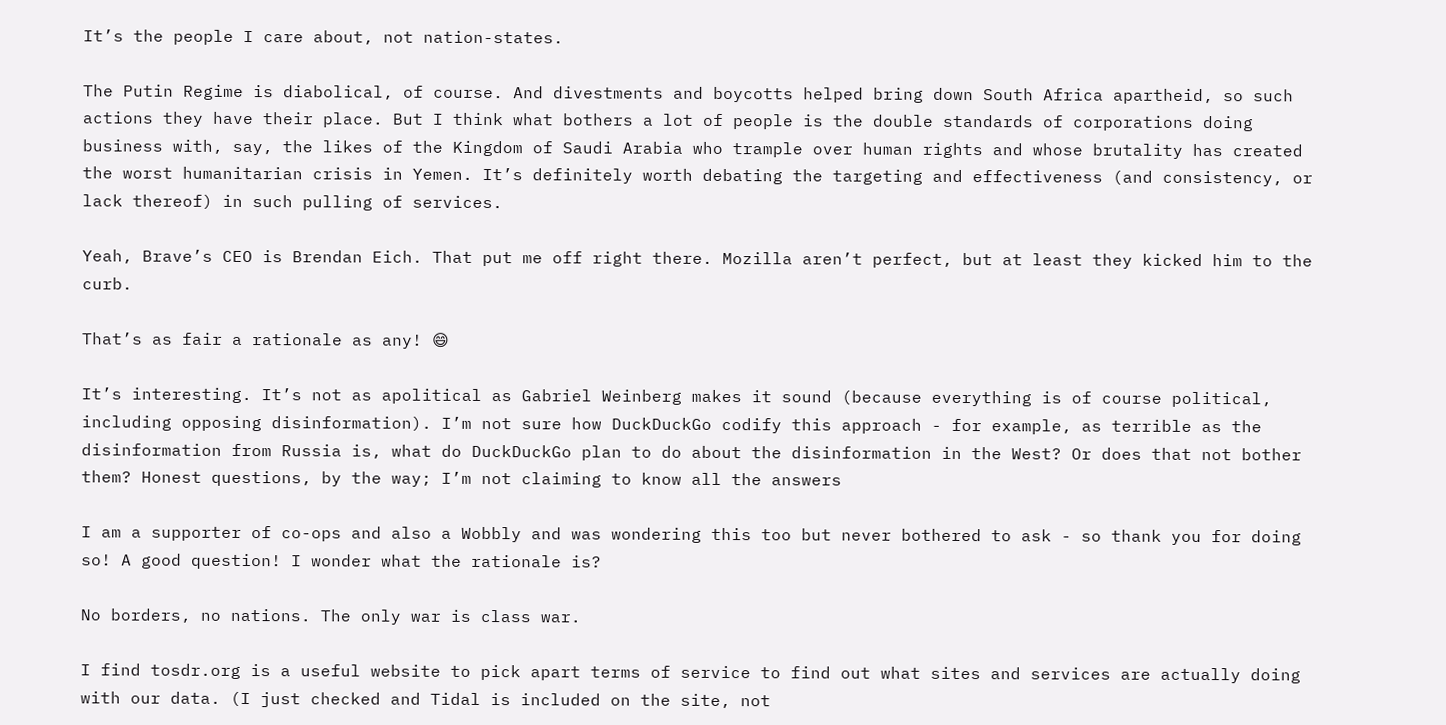It’s the people I care about, not nation-states.

The Putin Regime is diabolical, of course. And divestments and boycotts helped bring down South Africa apartheid, so such actions they have their place. But I think what bothers a lot of people is the double standards of corporations doing business with, say, the likes of the Kingdom of Saudi Arabia who trample over human rights and whose brutality has created the worst humanitarian crisis in Yemen. It’s definitely worth debating the targeting and effectiveness (and consistency, or lack thereof) in such pulling of services.

Yeah, Brave’s CEO is Brendan Eich. That put me off right there. Mozilla aren’t perfect, but at least they kicked him to the curb.

That’s as fair a rationale as any! 😄

It’s interesting. It’s not as apolitical as Gabriel Weinberg makes it sound (because everything is of course political, including opposing disinformation). I’m not sure how DuckDuckGo codify this approach - for example, as terrible as the disinformation from Russia is, what do DuckDuckGo plan to do about the disinformation in the West? Or does that not bother them? Honest questions, by the way; I’m not claiming to know all the answers

I am a supporter of co-ops and also a Wobbly and was wondering this too but never bothered to ask - so thank you for doing so! A good question! I wonder what the rationale is?

No borders, no nations. The only war is class war.

I find tosdr.org is a useful website to pick apart terms of service to find out what sites and services are actually doing with our data. (I just checked and Tidal is included on the site, not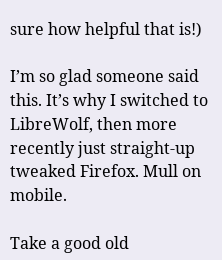sure how helpful that is!)

I’m so glad someone said this. It’s why I switched to LibreWolf, then more recently just straight-up tweaked Firefox. Mull on mobile.

Take a good old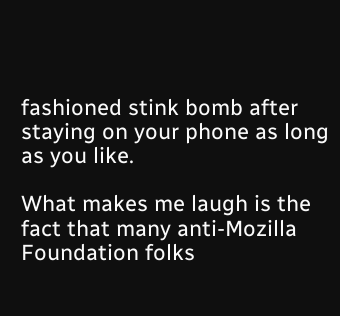fashioned stink bomb after staying on your phone as long as you like.

What makes me laugh is the fact that many anti-Mozilla Foundation folks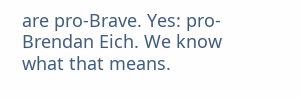are pro-Brave. Yes: pro-Brendan Eich. We know what that means.